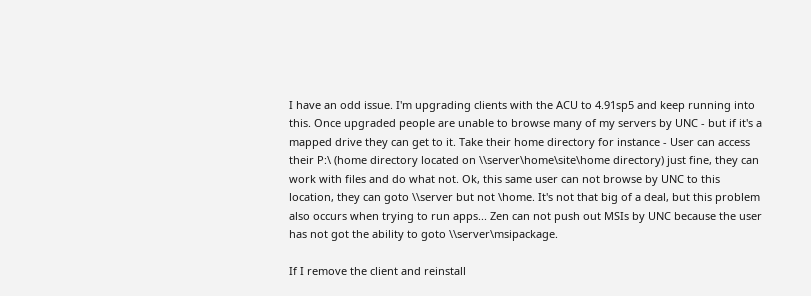I have an odd issue. I'm upgrading clients with the ACU to 4.91sp5 and keep running into this. Once upgraded people are unable to browse many of my servers by UNC - but if it's a mapped drive they can get to it. Take their home directory for instance - User can access their P:\ (home directory located on \\server\home\site\home directory) just fine, they can work with files and do what not. Ok, this same user can not browse by UNC to this location, they can goto \\server but not \home. It's not that big of a deal, but this problem also occurs when trying to run apps... Zen can not push out MSIs by UNC because the user has not got the ability to goto \\server\msipackage.

If I remove the client and reinstall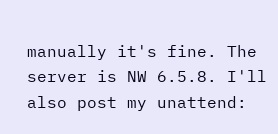manually it's fine. The server is NW 6.5.8. I'll also post my unattend: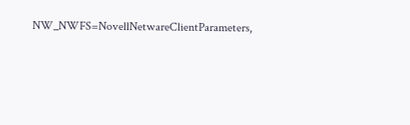NW_NWFS=NovellNetwareClientParameters,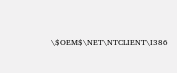\$OEM$\NET\NTCLIENT\I386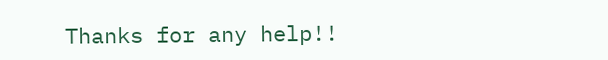Thanks for any help!!